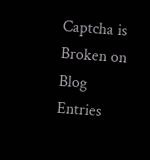Captcha is Broken on Blog Entries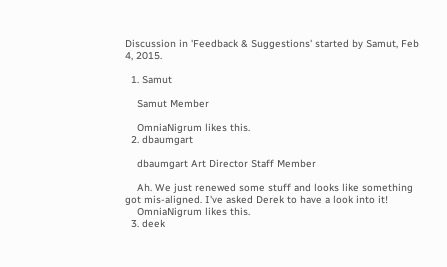Discussion in 'Feedback & Suggestions' started by Samut, Feb 4, 2015.

  1. Samut

    Samut Member

    OmniaNigrum likes this.
  2. dbaumgart

    dbaumgart Art Director Staff Member

    Ah. We just renewed some stuff and looks like something got mis-aligned. I've asked Derek to have a look into it!
    OmniaNigrum likes this.
  3. deek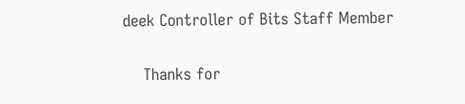deek Controller of Bits Staff Member

    Thanks for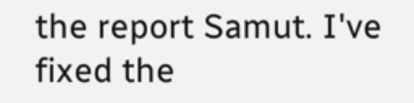the report Samut. I've fixed the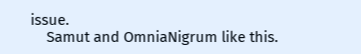issue.
    Samut and OmniaNigrum like this.